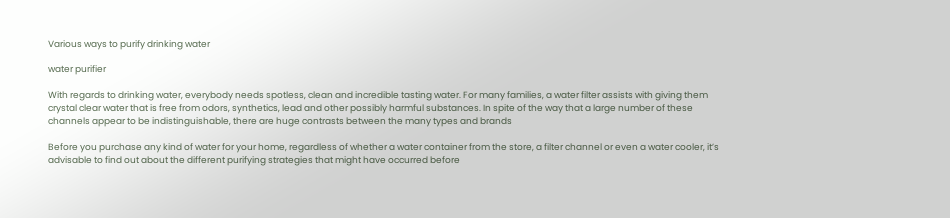Various ways to purify drinking water

water purifier

With regards to drinking water, everybody needs spotless, clean and incredible tasting water. For many families, a water filter assists with giving them crystal clear water that is free from odors, synthetics, lead and other possibly harmful substances. In spite of the way that a large number of these channels appear to be indistinguishable, there are huge contrasts between the many types and brands

Before you purchase any kind of water for your home, regardless of whether a water container from the store, a filter channel or even a water cooler, it’s advisable to find out about the different purifying strategies that might have occurred before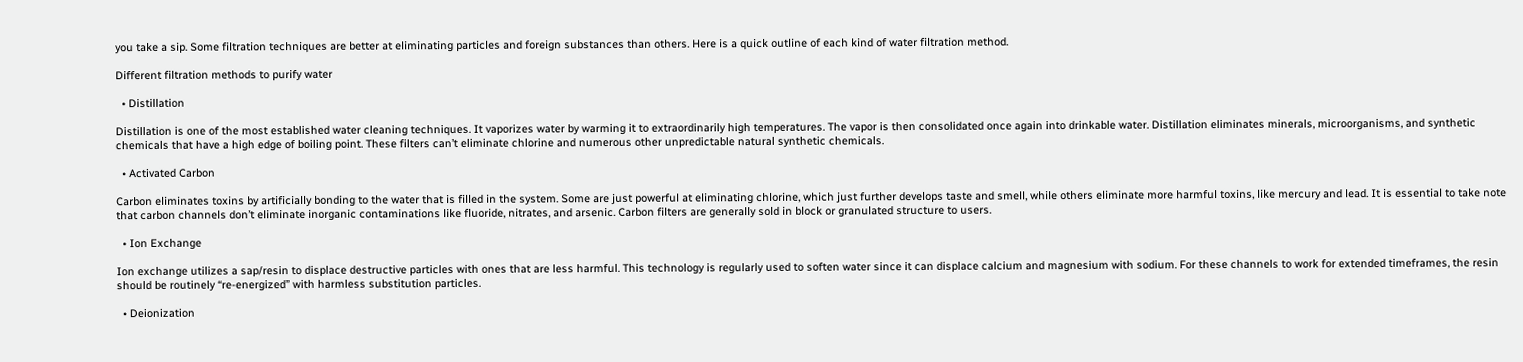you take a sip. Some filtration techniques are better at eliminating particles and foreign substances than others. Here is a quick outline of each kind of water filtration method.

Different filtration methods to purify water

  • Distillation

Distillation is one of the most established water cleaning techniques. It vaporizes water by warming it to extraordinarily high temperatures. The vapor is then consolidated once again into drinkable water. Distillation eliminates minerals, microorganisms, and synthetic chemicals that have a high edge of boiling point. These filters can’t eliminate chlorine and numerous other unpredictable natural synthetic chemicals.

  • Activated Carbon

Carbon eliminates toxins by artificially bonding to the water that is filled in the system. Some are just powerful at eliminating chlorine, which just further develops taste and smell, while others eliminate more harmful toxins, like mercury and lead. It is essential to take note that carbon channels don’t eliminate inorganic contaminations like fluoride, nitrates, and arsenic. Carbon filters are generally sold in block or granulated structure to users.

  • Ion Exchange

Ion exchange utilizes a sap/resin to displace destructive particles with ones that are less harmful. This technology is regularly used to soften water since it can displace calcium and magnesium with sodium. For these channels to work for extended timeframes, the resin should be routinely “re-energized” with harmless substitution particles.

  • Deionization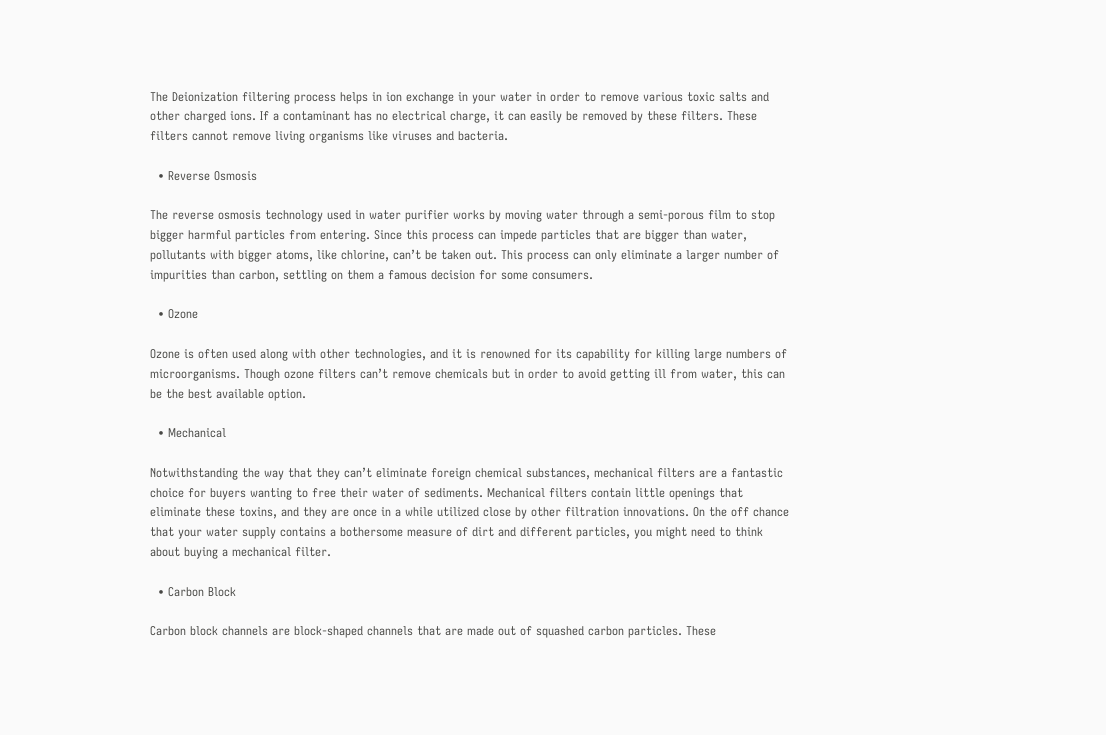The Deionization filtering process helps in ion exchange in your water in order to remove various toxic salts and other charged ions. If a contaminant has no electrical charge, it can easily be removed by these filters. These filters cannot remove living organisms like viruses and bacteria.

  • Reverse Osmosis

The reverse osmosis technology used in water purifier works by moving water through a semi-porous film to stop bigger harmful particles from entering. Since this process can impede particles that are bigger than water, pollutants with bigger atoms, like chlorine, can’t be taken out. This process can only eliminate a larger number of impurities than carbon, settling on them a famous decision for some consumers.

  • Ozone

Ozone is often used along with other technologies, and it is renowned for its capability for killing large numbers of microorganisms. Though ozone filters can’t remove chemicals but in order to avoid getting ill from water, this can be the best available option.

  • Mechanical

Notwithstanding the way that they can’t eliminate foreign chemical substances, mechanical filters are a fantastic choice for buyers wanting to free their water of sediments. Mechanical filters contain little openings that eliminate these toxins, and they are once in a while utilized close by other filtration innovations. On the off chance that your water supply contains a bothersome measure of dirt and different particles, you might need to think about buying a mechanical filter.

  • Carbon Block

Carbon block channels are block-shaped channels that are made out of squashed carbon particles. These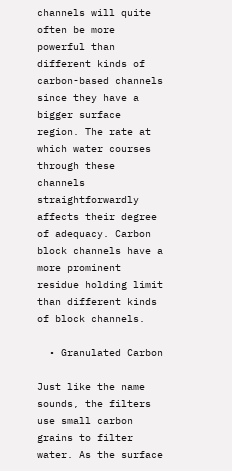channels will quite often be more powerful than different kinds of carbon-based channels since they have a bigger surface region. The rate at which water courses through these channels straightforwardly affects their degree of adequacy. Carbon block channels have a more prominent residue holding limit than different kinds of block channels.

  • Granulated Carbon

Just like the name sounds, the filters use small carbon grains to filter water. As the surface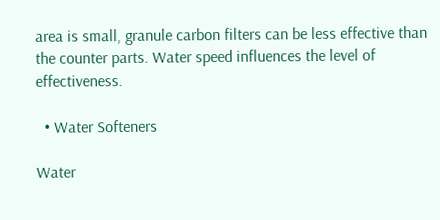area is small, granule carbon filters can be less effective than the counter parts. Water speed influences the level of effectiveness.

  • Water Softeners

Water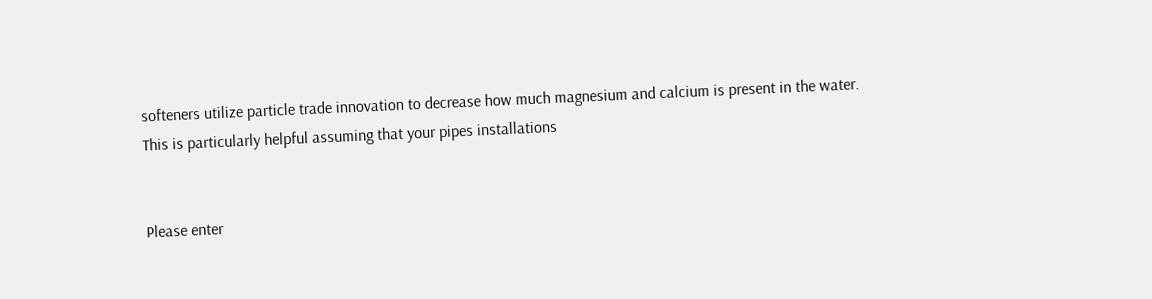softeners utilize particle trade innovation to decrease how much magnesium and calcium is present in the water. This is particularly helpful assuming that your pipes installations


Please enter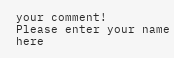your comment!
Please enter your name here